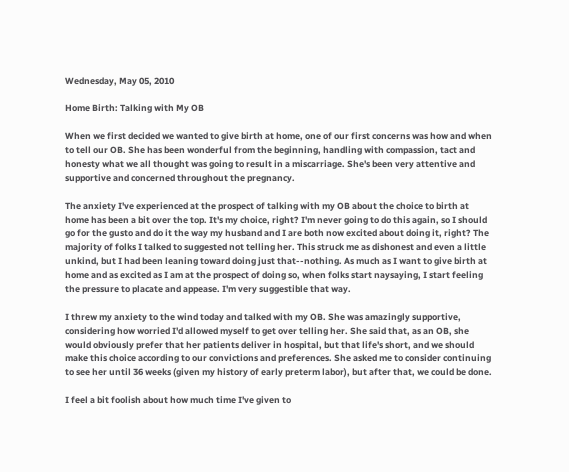Wednesday, May 05, 2010

Home Birth: Talking with My OB

When we first decided we wanted to give birth at home, one of our first concerns was how and when to tell our OB. She has been wonderful from the beginning, handling with compassion, tact and honesty what we all thought was going to result in a miscarriage. She's been very attentive and supportive and concerned throughout the pregnancy.

The anxiety I've experienced at the prospect of talking with my OB about the choice to birth at home has been a bit over the top. It's my choice, right? I'm never going to do this again, so I should go for the gusto and do it the way my husband and I are both now excited about doing it, right? The majority of folks I talked to suggested not telling her. This struck me as dishonest and even a little unkind, but I had been leaning toward doing just that--nothing. As much as I want to give birth at home and as excited as I am at the prospect of doing so, when folks start naysaying, I start feeling the pressure to placate and appease. I'm very suggestible that way.

I threw my anxiety to the wind today and talked with my OB. She was amazingly supportive, considering how worried I'd allowed myself to get over telling her. She said that, as an OB, she would obviously prefer that her patients deliver in hospital, but that life's short, and we should make this choice according to our convictions and preferences. She asked me to consider continuing to see her until 36 weeks (given my history of early preterm labor), but after that, we could be done.

I feel a bit foolish about how much time I've given to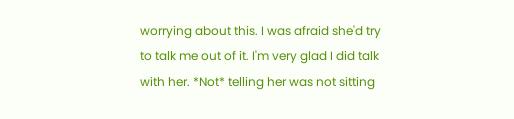worrying about this. I was afraid she'd try to talk me out of it. I'm very glad I did talk with her. *Not* telling her was not sitting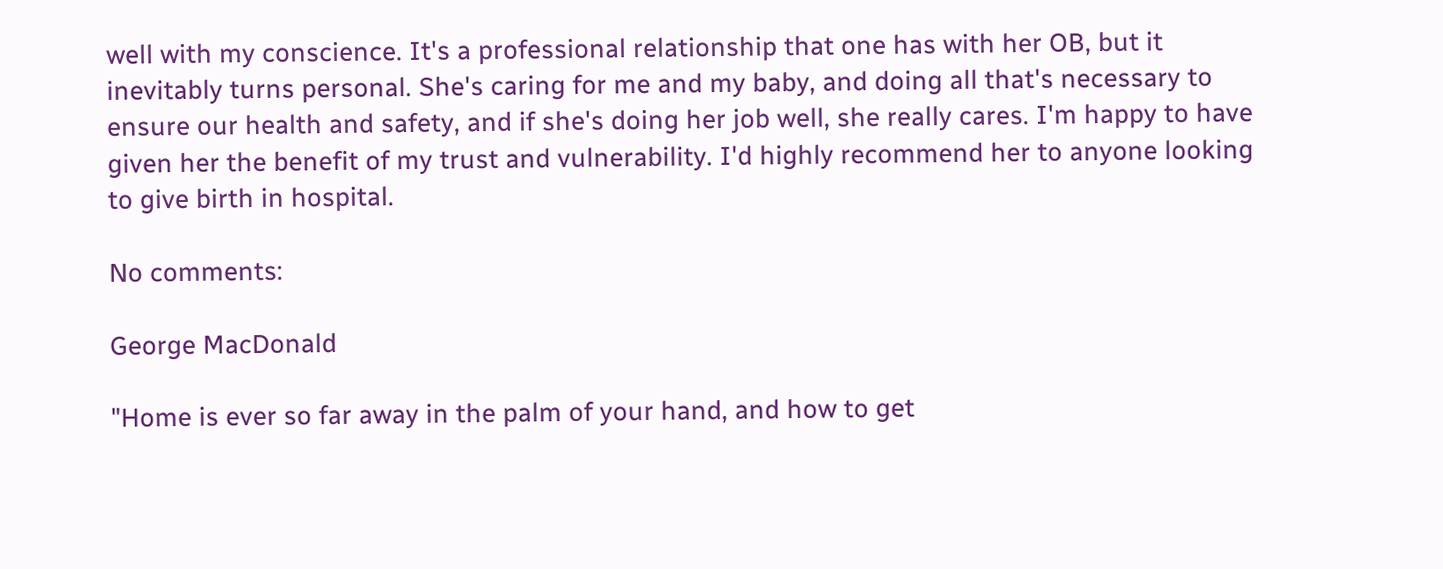well with my conscience. It's a professional relationship that one has with her OB, but it inevitably turns personal. She's caring for me and my baby, and doing all that's necessary to ensure our health and safety, and if she's doing her job well, she really cares. I'm happy to have given her the benefit of my trust and vulnerability. I'd highly recommend her to anyone looking to give birth in hospital.

No comments:

George MacDonald

"Home is ever so far away in the palm of your hand, and how to get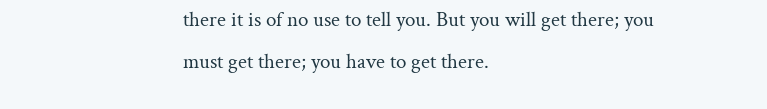there it is of no use to tell you. But you will get there; you must get there; you have to get there.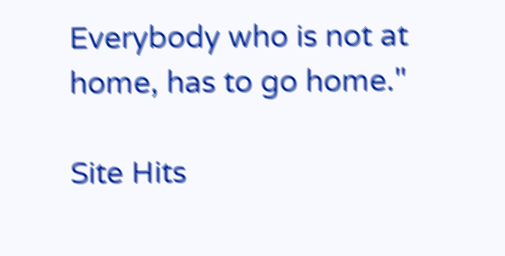Everybody who is not at home, has to go home."

Site Hits